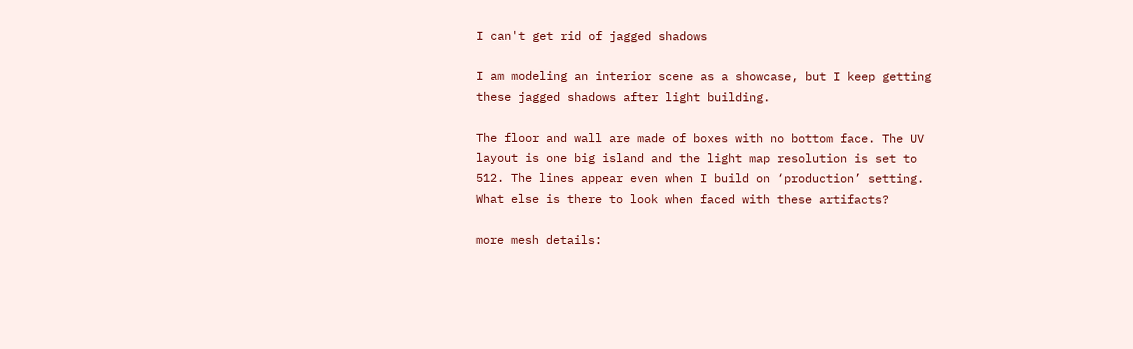I can't get rid of jagged shadows

I am modeling an interior scene as a showcase, but I keep getting these jagged shadows after light building.

The floor and wall are made of boxes with no bottom face. The UV layout is one big island and the light map resolution is set to 512. The lines appear even when I build on ‘production’ setting. What else is there to look when faced with these artifacts?

more mesh details: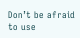Don’t be afraid to use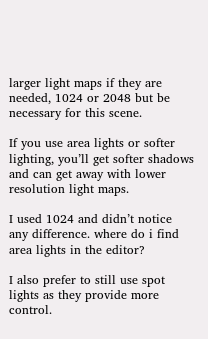larger light maps if they are needed, 1024 or 2048 but be necessary for this scene.

If you use area lights or softer lighting, you’ll get softer shadows and can get away with lower resolution light maps.

I used 1024 and didn’t notice any difference. where do i find area lights in the editor?

I also prefer to still use spot lights as they provide more control.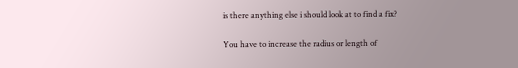is there anything else i should look at to find a fix?

You have to increase the radius or length of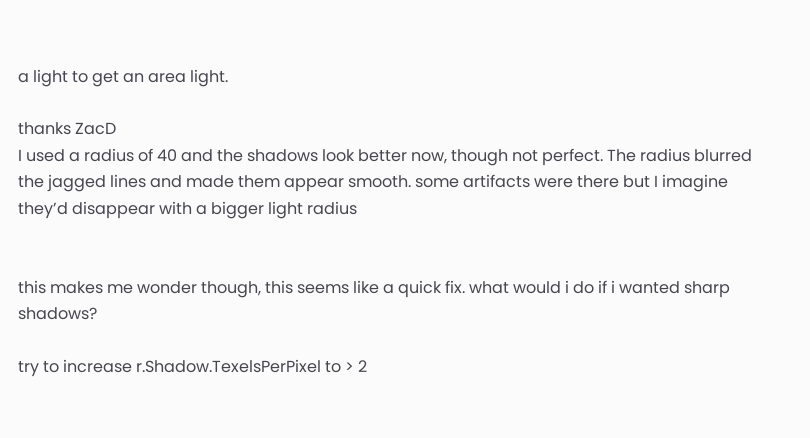a light to get an area light.

thanks ZacD
I used a radius of 40 and the shadows look better now, though not perfect. The radius blurred the jagged lines and made them appear smooth. some artifacts were there but I imagine they’d disappear with a bigger light radius


this makes me wonder though, this seems like a quick fix. what would i do if i wanted sharp shadows?

try to increase r.Shadow.TexelsPerPixel to > 2